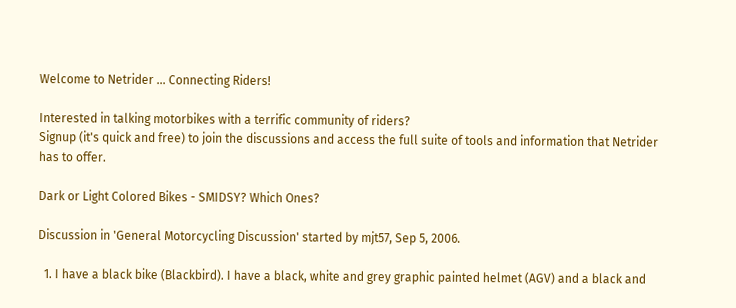Welcome to Netrider ... Connecting Riders!

Interested in talking motorbikes with a terrific community of riders?
Signup (it's quick and free) to join the discussions and access the full suite of tools and information that Netrider has to offer.

Dark or Light Colored Bikes - SMIDSY? Which Ones?

Discussion in 'General Motorcycling Discussion' started by mjt57, Sep 5, 2006.

  1. I have a black bike (Blackbird). I have a black, white and grey graphic painted helmet (AGV) and a black and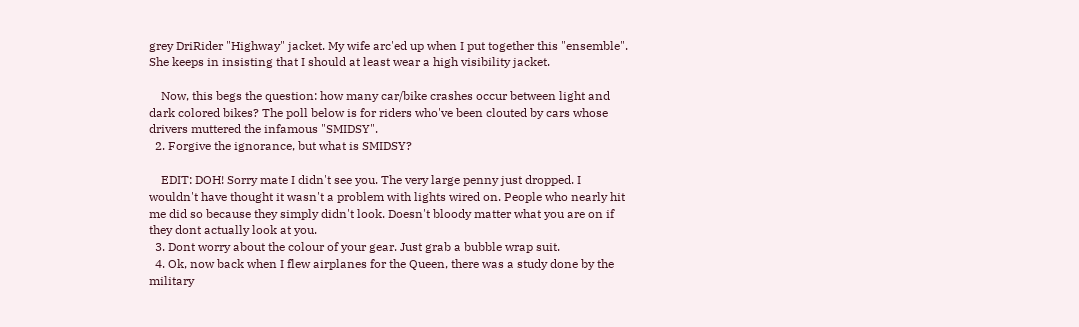grey DriRider "Highway" jacket. My wife arc'ed up when I put together this "ensemble". She keeps in insisting that I should at least wear a high visibility jacket.

    Now, this begs the question: how many car/bike crashes occur between light and dark colored bikes? The poll below is for riders who've been clouted by cars whose drivers muttered the infamous "SMIDSY".
  2. Forgive the ignorance, but what is SMIDSY?

    EDIT: DOH! Sorry mate I didn't see you. The very large penny just dropped. I wouldn't have thought it wasn't a problem with lights wired on. People who nearly hit me did so because they simply didn't look. Doesn't bloody matter what you are on if they dont actually look at you.
  3. Dont worry about the colour of your gear. Just grab a bubble wrap suit.
  4. Ok, now back when I flew airplanes for the Queen, there was a study done by the military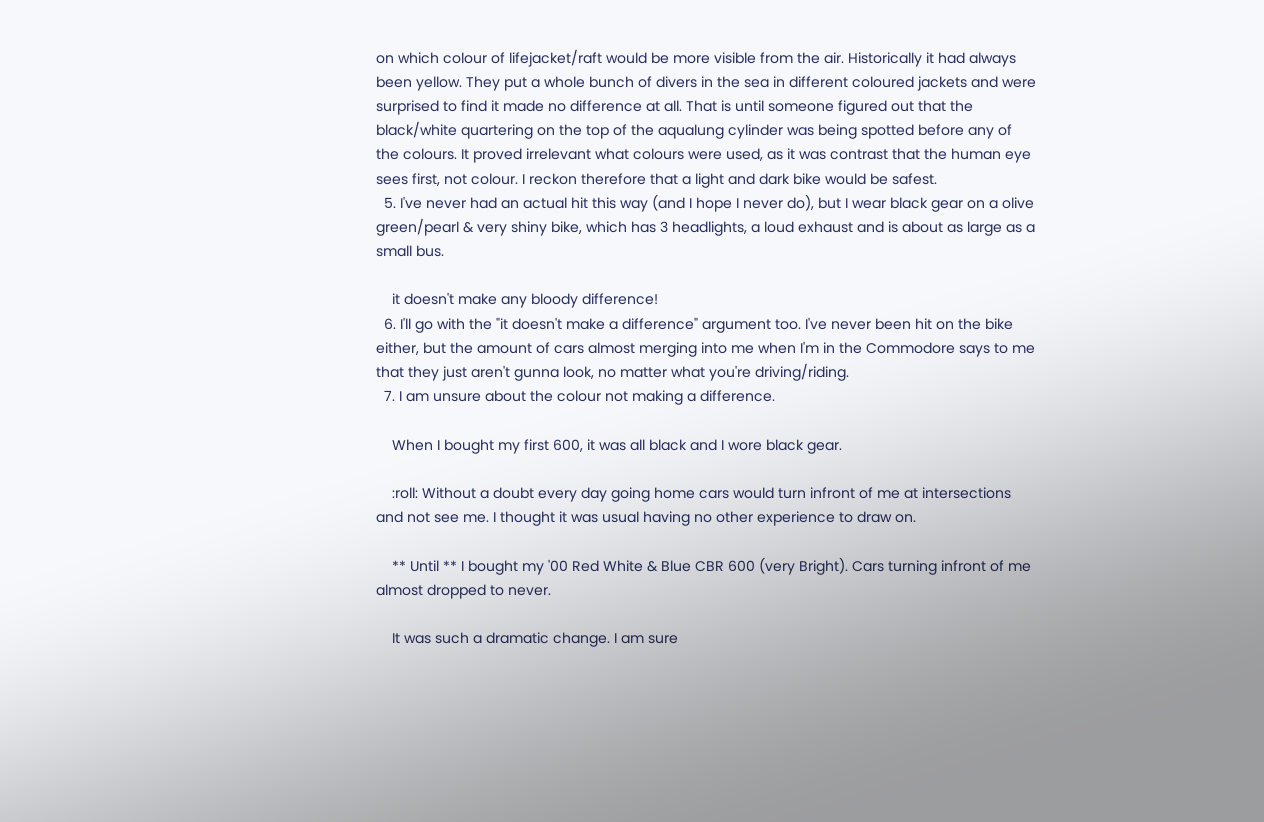on which colour of lifejacket/raft would be more visible from the air. Historically it had always been yellow. They put a whole bunch of divers in the sea in different coloured jackets and were surprised to find it made no difference at all. That is until someone figured out that the black/white quartering on the top of the aqualung cylinder was being spotted before any of the colours. It proved irrelevant what colours were used, as it was contrast that the human eye sees first, not colour. I reckon therefore that a light and dark bike would be safest.
  5. I've never had an actual hit this way (and I hope I never do), but I wear black gear on a olive green/pearl & very shiny bike, which has 3 headlights, a loud exhaust and is about as large as a small bus.

    it doesn't make any bloody difference!
  6. I'll go with the "it doesn't make a difference" argument too. I've never been hit on the bike either, but the amount of cars almost merging into me when I'm in the Commodore says to me that they just aren't gunna look, no matter what you're driving/riding.
  7. I am unsure about the colour not making a difference.

    When I bought my first 600, it was all black and I wore black gear.

    :roll: Without a doubt every day going home cars would turn infront of me at intersections and not see me. I thought it was usual having no other experience to draw on.

    ** Until ** I bought my '00 Red White & Blue CBR 600 (very Bright). Cars turning infront of me almost dropped to never.

    It was such a dramatic change. I am sure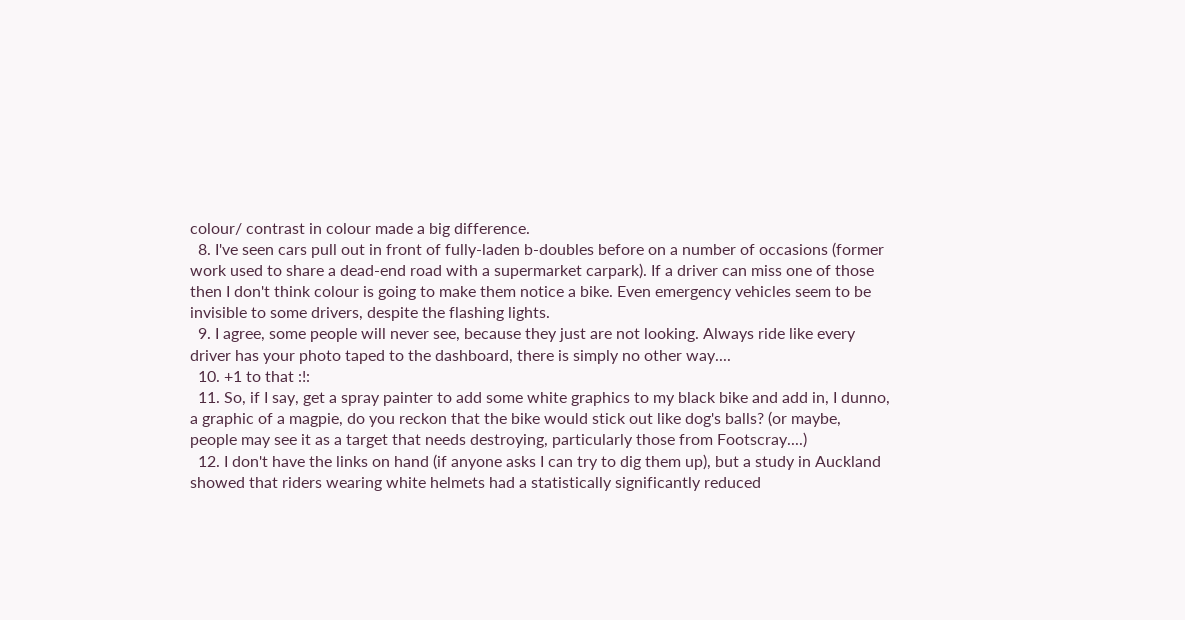colour/ contrast in colour made a big difference.
  8. I've seen cars pull out in front of fully-laden b-doubles before on a number of occasions (former work used to share a dead-end road with a supermarket carpark). If a driver can miss one of those then I don't think colour is going to make them notice a bike. Even emergency vehicles seem to be invisible to some drivers, despite the flashing lights.
  9. I agree, some people will never see, because they just are not looking. Always ride like every driver has your photo taped to the dashboard, there is simply no other way....
  10. +1 to that :!:
  11. So, if I say, get a spray painter to add some white graphics to my black bike and add in, I dunno, a graphic of a magpie, do you reckon that the bike would stick out like dog's balls? (or maybe, people may see it as a target that needs destroying, particularly those from Footscray....)
  12. I don't have the links on hand (if anyone asks I can try to dig them up), but a study in Auckland showed that riders wearing white helmets had a statistically significantly reduced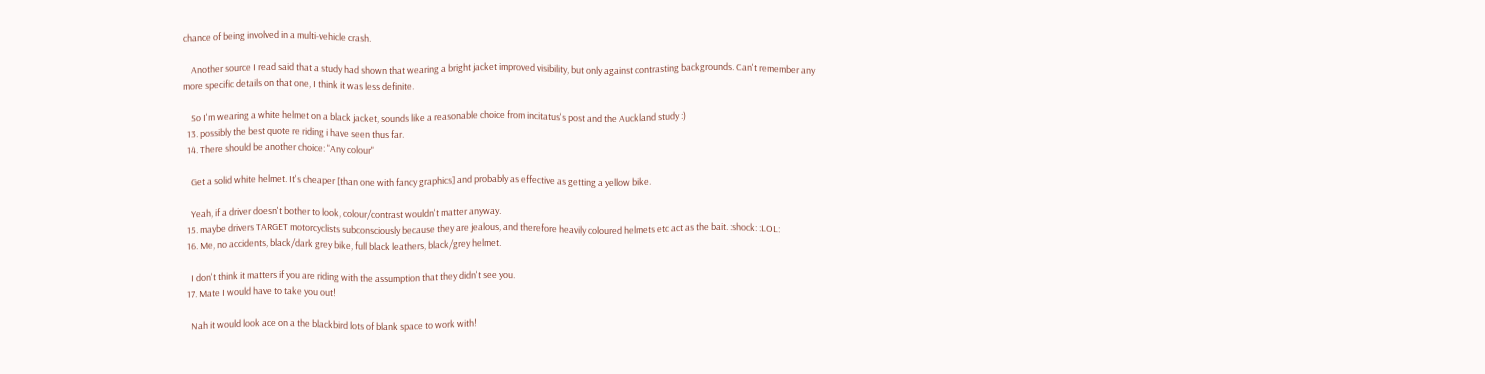chance of being involved in a multi-vehicle crash.

    Another source I read said that a study had shown that wearing a bright jacket improved visibility, but only against contrasting backgrounds. Can't remember any more specific details on that one, I think it was less definite.

    So I'm wearing a white helmet on a black jacket, sounds like a reasonable choice from incitatus's post and the Auckland study :)
  13. possibly the best quote re riding i have seen thus far.
  14. There should be another choice: "Any colour"

    Get a solid white helmet. It's cheaper [than one with fancy graphics] and probably as effective as getting a yellow bike.

    Yeah, if a driver doesn't bother to look, colour/contrast wouldn't matter anyway.
  15. maybe drivers TARGET motorcyclists subconsciously because they are jealous, and therefore heavily coloured helmets etc act as the bait. :shock: :LOL:
  16. Me, no accidents, black/dark grey bike, full black leathers, black/grey helmet.

    I don't think it matters if you are riding with the assumption that they didn't see you.
  17. Mate I would have to take you out!

    Nah it would look ace on a the blackbird lots of blank space to work with!